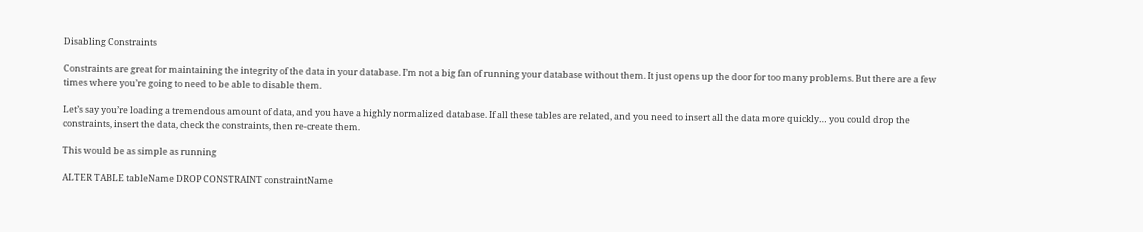Disabling Constraints

Constraints are great for maintaining the integrity of the data in your database. I’m not a big fan of running your database without them. It just opens up the door for too many problems. But there are a few times where you’re going to need to be able to disable them.

Let’s say you’re loading a tremendous amount of data, and you have a highly normalized database. If all these tables are related, and you need to insert all the data more quickly… you could drop the constraints, insert the data, check the constraints, then re-create them.

This would be as simple as running

ALTER TABLE tableName DROP CONSTRAINT constraintName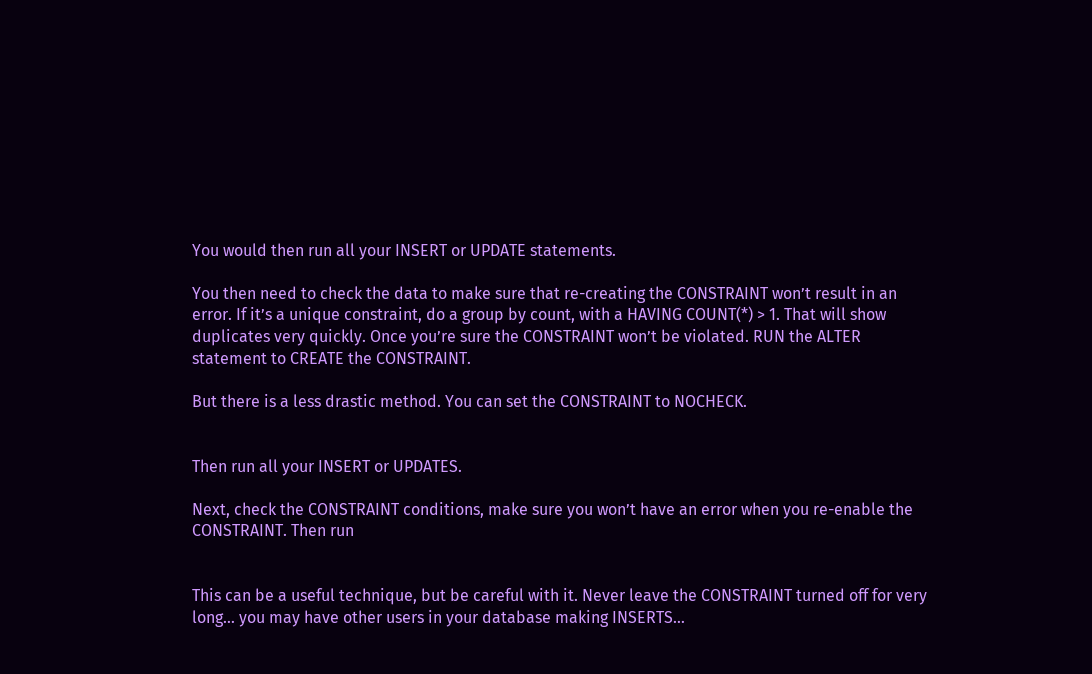You would then run all your INSERT or UPDATE statements.

You then need to check the data to make sure that re-creating the CONSTRAINT won’t result in an error. If it’s a unique constraint, do a group by count, with a HAVING COUNT(*) > 1. That will show duplicates very quickly. Once you’re sure the CONSTRAINT won’t be violated. RUN the ALTER statement to CREATE the CONSTRAINT.

But there is a less drastic method. You can set the CONSTRAINT to NOCHECK.


Then run all your INSERT or UPDATES.

Next, check the CONSTRAINT conditions, make sure you won’t have an error when you re-enable the CONSTRAINT. Then run


This can be a useful technique, but be careful with it. Never leave the CONSTRAINT turned off for very long… you may have other users in your database making INSERTS…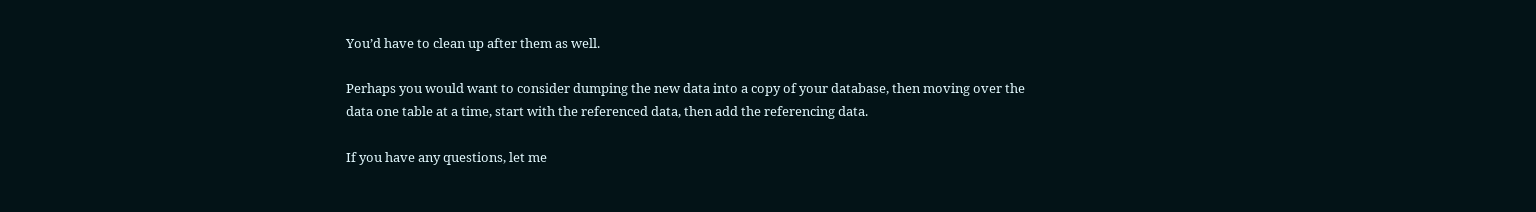You’d have to clean up after them as well.

Perhaps you would want to consider dumping the new data into a copy of your database, then moving over the data one table at a time, start with the referenced data, then add the referencing data.

If you have any questions, let me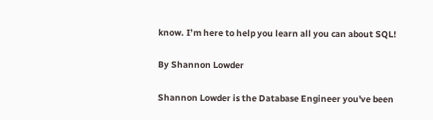know. I’m here to help you learn all you can about SQL!

By Shannon Lowder

Shannon Lowder is the Database Engineer you've been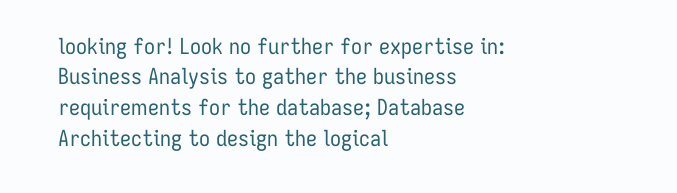looking for! Look no further for expertise in: Business Analysis to gather the business requirements for the database; Database Architecting to design the logical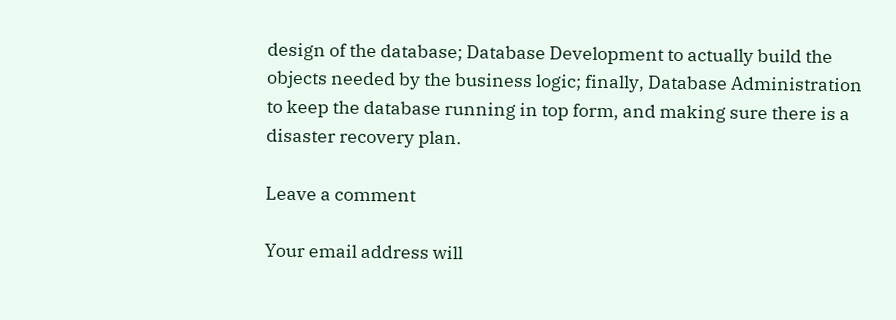design of the database; Database Development to actually build the objects needed by the business logic; finally, Database Administration to keep the database running in top form, and making sure there is a disaster recovery plan.

Leave a comment

Your email address will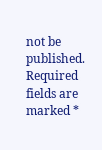not be published. Required fields are marked *